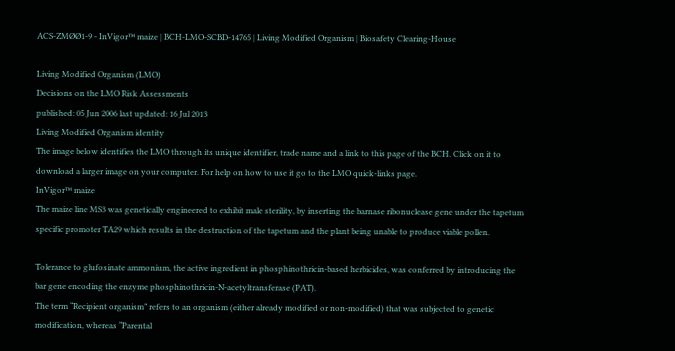ACS-ZMØØ1-9 - InVigor™ maize | BCH-LMO-SCBD-14765 | Living Modified Organism | Biosafety Clearing-House

Living Modified Organism (LMO)
Decisions on the LMO Risk Assessments
published: 05 Jun 2006 last updated: 16 Jul 2013
Living Modified Organism identity
The image below identifies the LMO through its unique identifier, trade name and a link to this page of the BCH. Click on it to download a larger image on your computer. For help on how to use it go to the LMO quick-links page.
InVigor™ maize
The maize line MS3 was genetically engineered to exhibit male sterility, by inserting the barnase ribonuclease gene under the tapetum specific promoter TA29 which results in the destruction of the tapetum and the plant being unable to produce viable pollen.

Tolerance to glufosinate ammonium, the active ingredient in phosphinothricin-based herbicides, was conferred by introducing the bar gene encoding the enzyme phosphinothricin-N-acetyltransferase (PAT).
The term “Recipient organism” refers to an organism (either already modified or non-modified) that was subjected to genetic modification, whereas “Parental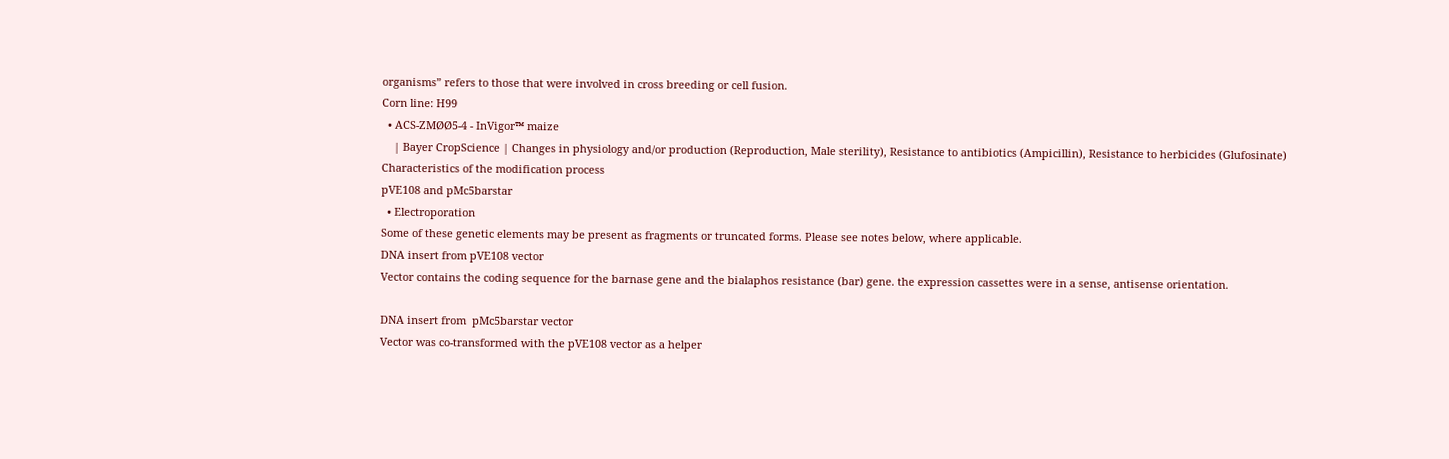organisms” refers to those that were involved in cross breeding or cell fusion.
Corn line: H99
  • ACS-ZMØØ5-4 - InVigor™ maize
    | Bayer CropScience | Changes in physiology and/or production (Reproduction, Male sterility), Resistance to antibiotics (Ampicillin), Resistance to herbicides (Glufosinate)
Characteristics of the modification process
pVE108 and pMc5barstar
  • Electroporation
Some of these genetic elements may be present as fragments or truncated forms. Please see notes below, where applicable.
DNA insert from pVE108 vector
Vector contains the coding sequence for the barnase gene and the bialaphos resistance (bar) gene. the expression cassettes were in a sense, antisense orientation.

DNA insert from  pMc5barstar vector
Vector was co-transformed with the pVE108 vector as a helper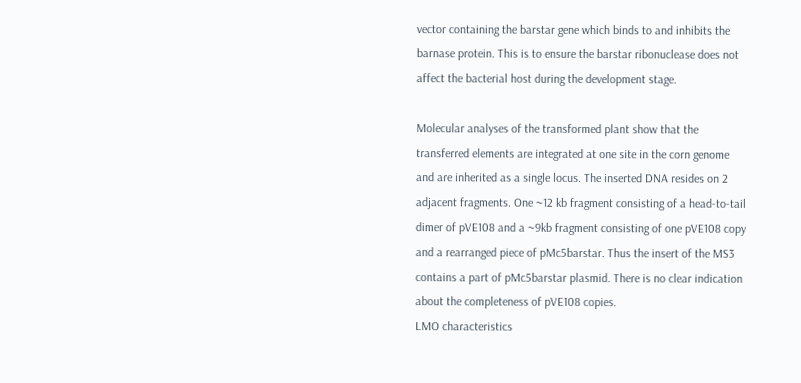vector containing the barstar gene which binds to and inhibits the barnase protein. This is to ensure the barstar ribonuclease does not affect the bacterial host during the development stage.

Molecular analyses of the transformed plant show that the transferred elements are integrated at one site in the corn genome and are inherited as a single locus. The inserted DNA resides on 2 adjacent fragments. One ~12 kb fragment consisting of a head-to-tail dimer of pVE108 and a ~9kb fragment consisting of one pVE108 copy and a rearranged piece of pMc5barstar. Thus the insert of the MS3 contains a part of pMc5barstar plasmid. There is no clear indication about the completeness of pVE108 copies.
LMO characteristics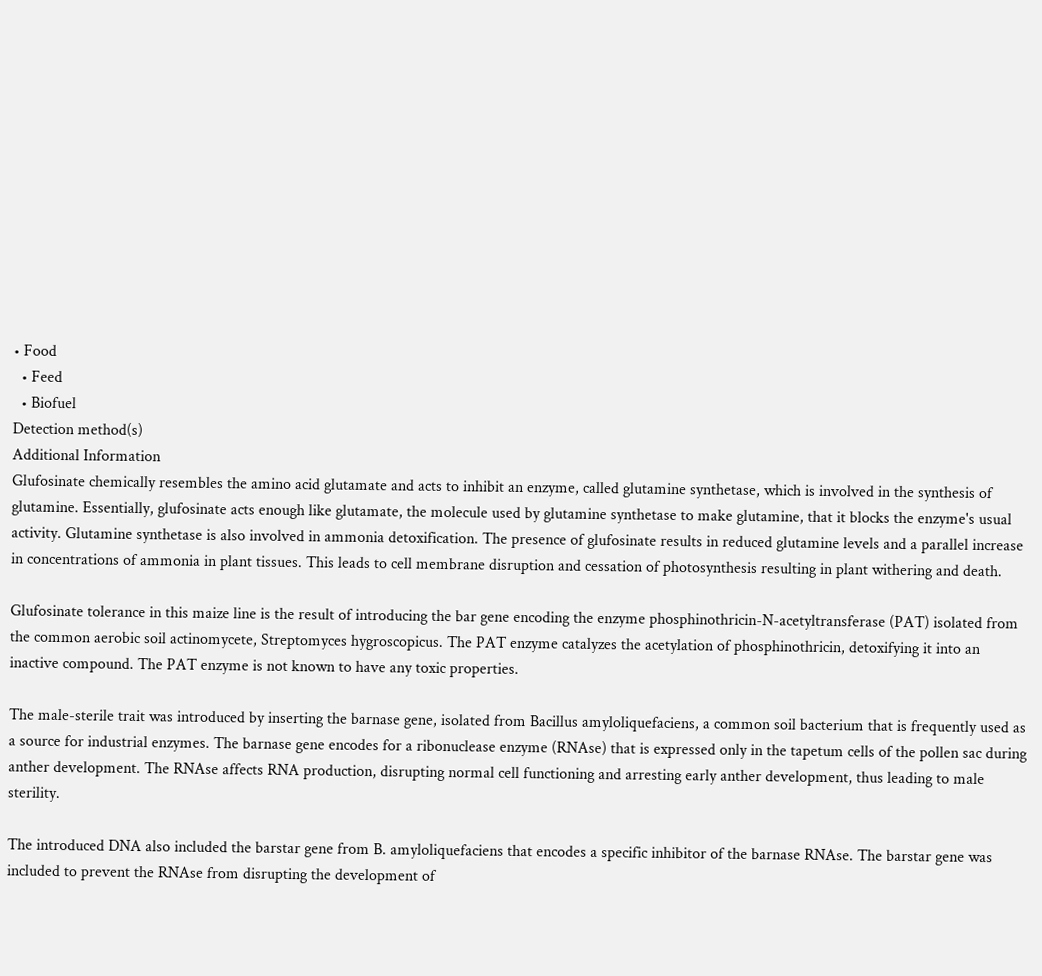• Food
  • Feed
  • Biofuel
Detection method(s)
Additional Information
Glufosinate chemically resembles the amino acid glutamate and acts to inhibit an enzyme, called glutamine synthetase, which is involved in the synthesis of glutamine. Essentially, glufosinate acts enough like glutamate, the molecule used by glutamine synthetase to make glutamine, that it blocks the enzyme's usual activity. Glutamine synthetase is also involved in ammonia detoxification. The presence of glufosinate results in reduced glutamine levels and a parallel increase in concentrations of ammonia in plant tissues. This leads to cell membrane disruption and cessation of photosynthesis resulting in plant withering and death.

Glufosinate tolerance in this maize line is the result of introducing the bar gene encoding the enzyme phosphinothricin-N-acetyltransferase (PAT) isolated from the common aerobic soil actinomycete, Streptomyces hygroscopicus. The PAT enzyme catalyzes the acetylation of phosphinothricin, detoxifying it into an inactive compound. The PAT enzyme is not known to have any toxic properties.

The male-sterile trait was introduced by inserting the barnase gene, isolated from Bacillus amyloliquefaciens, a common soil bacterium that is frequently used as a source for industrial enzymes. The barnase gene encodes for a ribonuclease enzyme (RNAse) that is expressed only in the tapetum cells of the pollen sac during anther development. The RNAse affects RNA production, disrupting normal cell functioning and arresting early anther development, thus leading to male sterility.

The introduced DNA also included the barstar gene from B. amyloliquefaciens that encodes a specific inhibitor of the barnase RNAse. The barstar gene was included to prevent the RNAse from disrupting the development of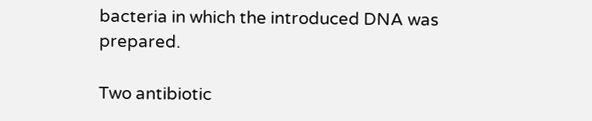bacteria in which the introduced DNA was prepared.

Two antibiotic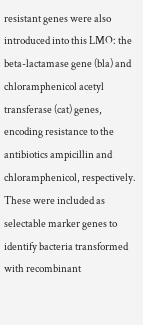resistant genes were also introduced into this LMO: the beta-lactamase gene (bla) and chloramphenicol acetyl transferase (cat) genes, encoding resistance to the antibiotics ampicillin and chloramphenicol, respectively. These were included as selectable marker genes to identify bacteria transformed with recombinant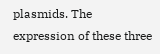plasmids. The expression of these three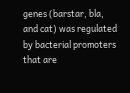genes (barstar, bla, and cat) was regulated by bacterial promoters that are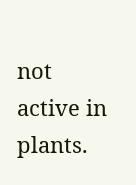not active in plants.